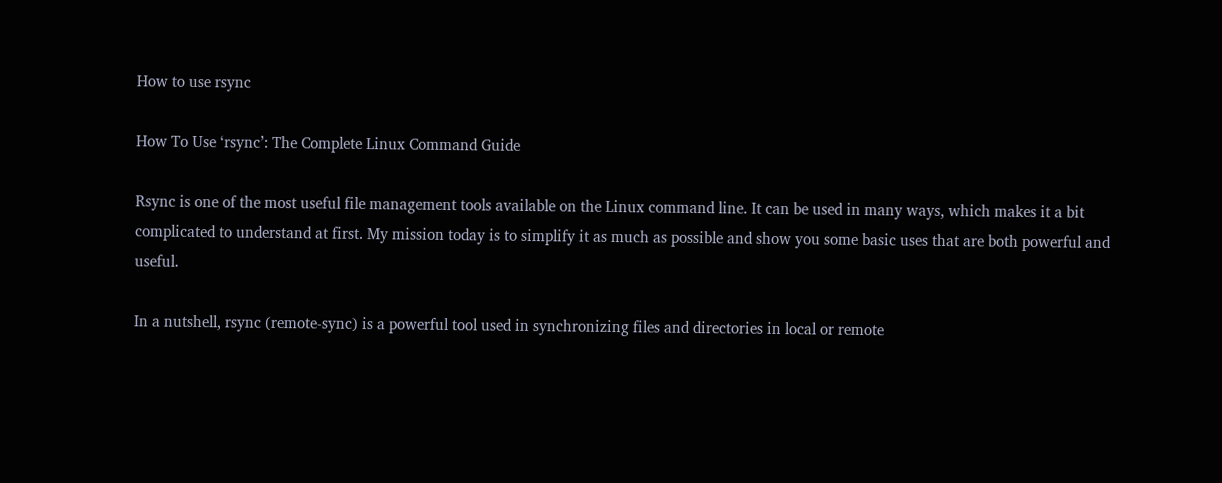How to use rsync

How To Use ‘rsync’: The Complete Linux Command Guide

Rsync is one of the most useful file management tools available on the Linux command line. It can be used in many ways, which makes it a bit complicated to understand at first. My mission today is to simplify it as much as possible and show you some basic uses that are both powerful and useful.

In a nutshell, rsync (remote-sync) is a powerful tool used in synchronizing files and directories in local or remote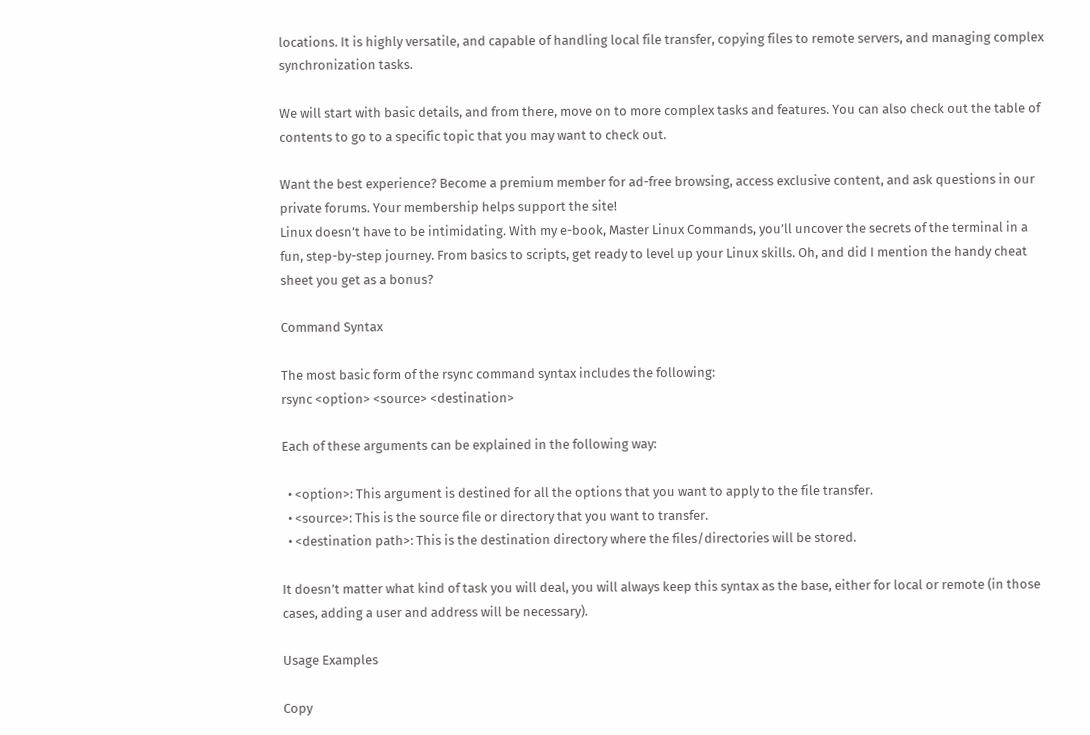locations. It is highly versatile, and capable of handling local file transfer, copying files to remote servers, and managing complex synchronization tasks.

We will start with basic details, and from there, move on to more complex tasks and features. You can also check out the table of contents to go to a specific topic that you may want to check out.

Want the best experience? Become a premium member for ad-free browsing, access exclusive content, and ask questions in our private forums. Your membership helps support the site!
Linux doesn’t have to be intimidating. With my e-book, Master Linux Commands, you’ll uncover the secrets of the terminal in a fun, step-by-step journey. From basics to scripts, get ready to level up your Linux skills. Oh, and did I mention the handy cheat sheet you get as a bonus?

Command Syntax

The most basic form of the rsync command syntax includes the following:
rsync <option> <source> <destination>

Each of these arguments can be explained in the following way:

  • <option>: This argument is destined for all the options that you want to apply to the file transfer.
  • <source>: This is the source file or directory that you want to transfer.
  • <destination path>: This is the destination directory where the files/directories will be stored.

It doesn’t matter what kind of task you will deal, you will always keep this syntax as the base, either for local or remote (in those cases, adding a user and address will be necessary).

Usage Examples

Copy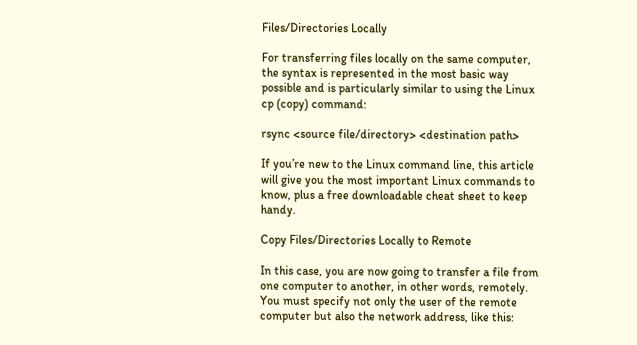Files/Directories Locally

For transferring files locally on the same computer, the syntax is represented in the most basic way possible and is particularly similar to using the Linux cp (copy) command:

rsync <source file/directory> <destination path>

If you’re new to the Linux command line, this article will give you the most important Linux commands to know, plus a free downloadable cheat sheet to keep handy.

Copy Files/Directories Locally to Remote

In this case, you are now going to transfer a file from one computer to another, in other words, remotely. You must specify not only the user of the remote computer but also the network address, like this: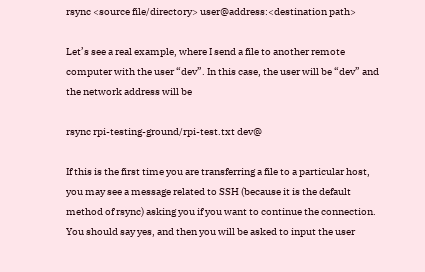rsync <source file/directory> user@address:<destination path>

Let’s see a real example, where I send a file to another remote computer with the user “dev”. In this case, the user will be “dev” and the network address will be

rsync rpi-testing-ground/rpi-test.txt dev@

If this is the first time you are transferring a file to a particular host, you may see a message related to SSH (because it is the default method of rsync) asking you if you want to continue the connection. You should say yes, and then you will be asked to input the user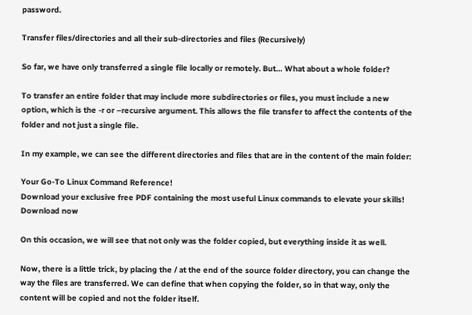password.

Transfer files/directories and all their sub-directories and files (Recursively)

So far, we have only transferred a single file locally or remotely. But… What about a whole folder?

To transfer an entire folder that may include more subdirectories or files, you must include a new option, which is the -r or –recursive argument. This allows the file transfer to affect the contents of the folder and not just a single file.

In my example, we can see the different directories and files that are in the content of the main folder:

Your Go-To Linux Command Reference!
Download your exclusive free PDF containing the most useful Linux commands to elevate your skills!
Download now

On this occasion, we will see that not only was the folder copied, but everything inside it as well.

Now, there is a little trick, by placing the / at the end of the source folder directory, you can change the way the files are transferred. We can define that when copying the folder, so in that way, only the content will be copied and not the folder itself.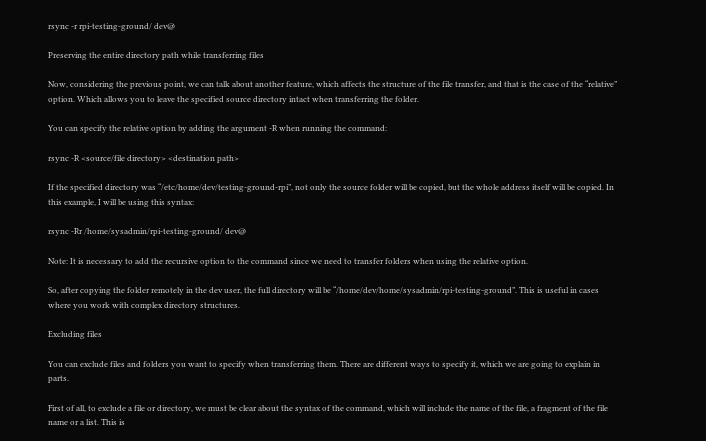rsync -r rpi-testing-ground/ dev@

Preserving the entire directory path while transferring files

Now, considering the previous point, we can talk about another feature, which affects the structure of the file transfer, and that is the case of the “relative” option. Which allows you to leave the specified source directory intact when transferring the folder.

You can specify the relative option by adding the argument -R when running the command:

rsync -R <source/file directory> <destination path>

If the specified directory was “/etc/home/dev/testing-ground-rpi”, not only the source folder will be copied, but the whole address itself will be copied. In this example, I will be using this syntax:

rsync -Rr /home/sysadmin/rpi-testing-ground/ dev@

Note: It is necessary to add the recursive option to the command since we need to transfer folders when using the relative option.

So, after copying the folder remotely in the dev user, the full directory will be “/home/dev/home/sysadmin/rpi-testing-ground”. This is useful in cases where you work with complex directory structures.

Excluding files

You can exclude files and folders you want to specify when transferring them. There are different ways to specify it, which we are going to explain in parts.

First of all, to exclude a file or directory, we must be clear about the syntax of the command, which will include the name of the file, a fragment of the file name or a list. This is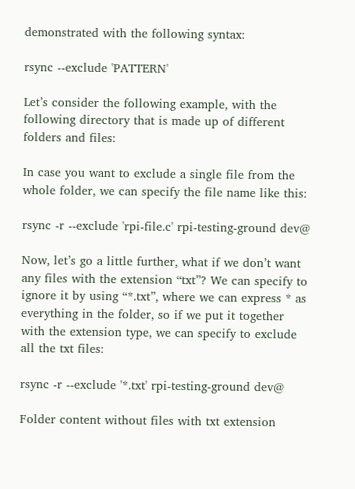demonstrated with the following syntax:

rsync --exclude 'PATTERN'

Let’s consider the following example, with the following directory that is made up of different folders and files:

In case you want to exclude a single file from the whole folder, we can specify the file name like this:

rsync -r --exclude 'rpi-file.c' rpi-testing-ground dev@

Now, let’s go a little further, what if we don’t want any files with the extension “txt”? We can specify to ignore it by using “*.txt”, where we can express * as everything in the folder, so if we put it together with the extension type, we can specify to exclude all the txt files:

rsync -r --exclude '*.txt' rpi-testing-ground dev@

Folder content without files with txt extension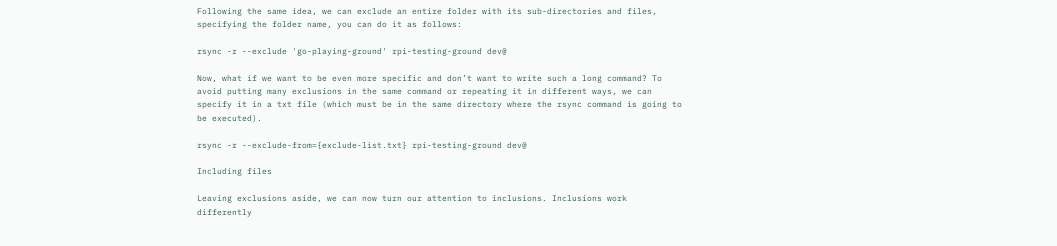Following the same idea, we can exclude an entire folder with its sub-directories and files, specifying the folder name, you can do it as follows:

rsync -r --exclude 'go-playing-ground' rpi-testing-ground dev@

Now, what if we want to be even more specific and don’t want to write such a long command? To avoid putting many exclusions in the same command or repeating it in different ways, we can specify it in a txt file (which must be in the same directory where the rsync command is going to be executed).

rsync -r --exclude-from={exclude-list.txt} rpi-testing-ground dev@

Including files

Leaving exclusions aside, we can now turn our attention to inclusions. Inclusions work differently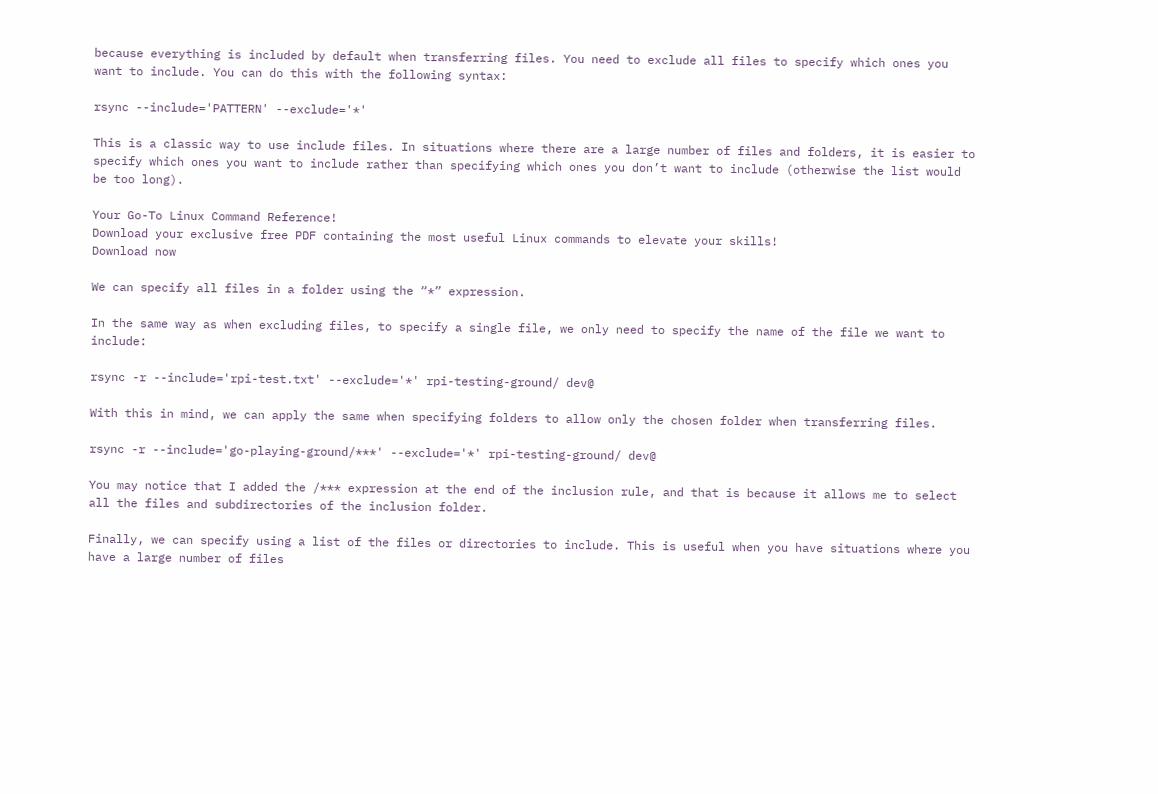because everything is included by default when transferring files. You need to exclude all files to specify which ones you want to include. You can do this with the following syntax:

rsync --include='PATTERN' --exclude='*'

This is a classic way to use include files. In situations where there are a large number of files and folders, it is easier to specify which ones you want to include rather than specifying which ones you don’t want to include (otherwise the list would be too long).

Your Go-To Linux Command Reference!
Download your exclusive free PDF containing the most useful Linux commands to elevate your skills!
Download now

We can specify all files in a folder using the “*” expression.

In the same way as when excluding files, to specify a single file, we only need to specify the name of the file we want to include:

rsync -r --include='rpi-test.txt' --exclude='*' rpi-testing-ground/ dev@

With this in mind, we can apply the same when specifying folders to allow only the chosen folder when transferring files.

rsync -r --include='go-playing-ground/***' --exclude='*' rpi-testing-ground/ dev@

You may notice that I added the /*** expression at the end of the inclusion rule, and that is because it allows me to select all the files and subdirectories of the inclusion folder.

Finally, we can specify using a list of the files or directories to include. This is useful when you have situations where you have a large number of files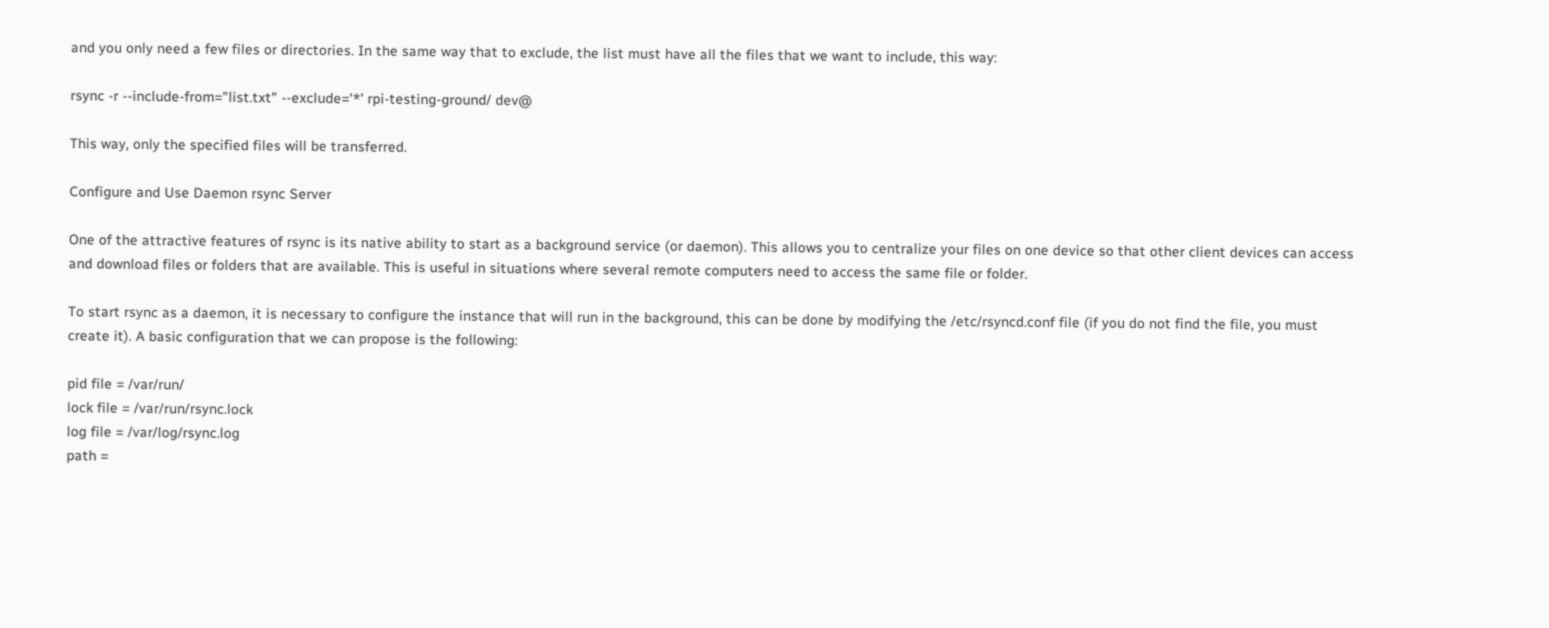and you only need a few files or directories. In the same way that to exclude, the list must have all the files that we want to include, this way:

rsync -r --include-from="list.txt" --exclude='*' rpi-testing-ground/ dev@

This way, only the specified files will be transferred.

Configure and Use Daemon rsync Server

One of the attractive features of rsync is its native ability to start as a background service (or daemon). This allows you to centralize your files on one device so that other client devices can access and download files or folders that are available. This is useful in situations where several remote computers need to access the same file or folder.

To start rsync as a daemon, it is necessary to configure the instance that will run in the background, this can be done by modifying the /etc/rsyncd.conf file (if you do not find the file, you must create it). A basic configuration that we can propose is the following:

pid file = /var/run/
lock file = /var/run/rsync.lock
log file = /var/log/rsync.log
path =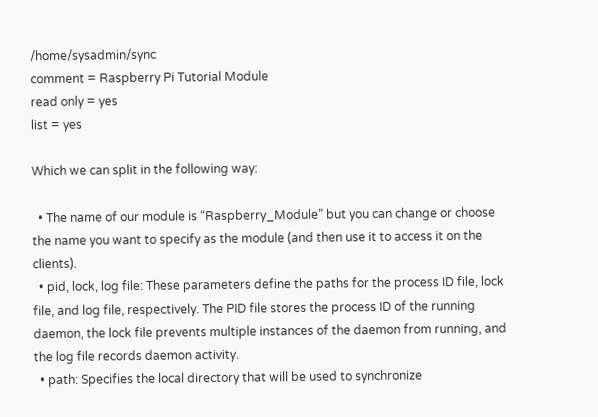/home/sysadmin/sync
comment = Raspberry Pi Tutorial Module
read only = yes
list = yes

Which we can split in the following way:

  • The name of our module is “Raspberry_Module” but you can change or choose the name you want to specify as the module (and then use it to access it on the clients).
  • pid, lock, log file: These parameters define the paths for the process ID file, lock file, and log file, respectively. The PID file stores the process ID of the running daemon, the lock file prevents multiple instances of the daemon from running, and the log file records daemon activity.
  • path: Specifies the local directory that will be used to synchronize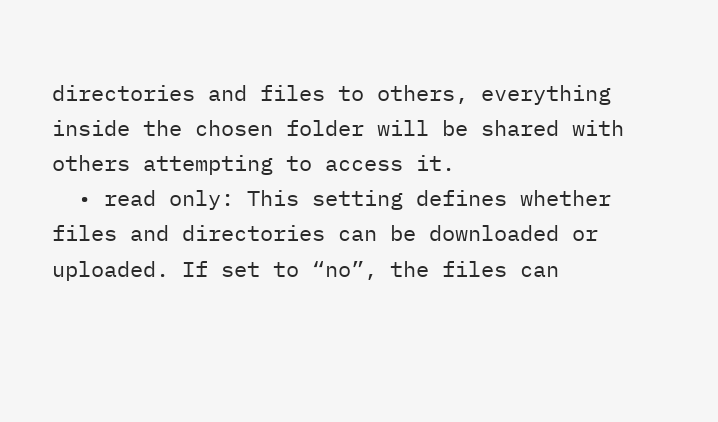directories and files to others, everything inside the chosen folder will be shared with others attempting to access it.
  • read only: This setting defines whether files and directories can be downloaded or uploaded. If set to “no”, the files can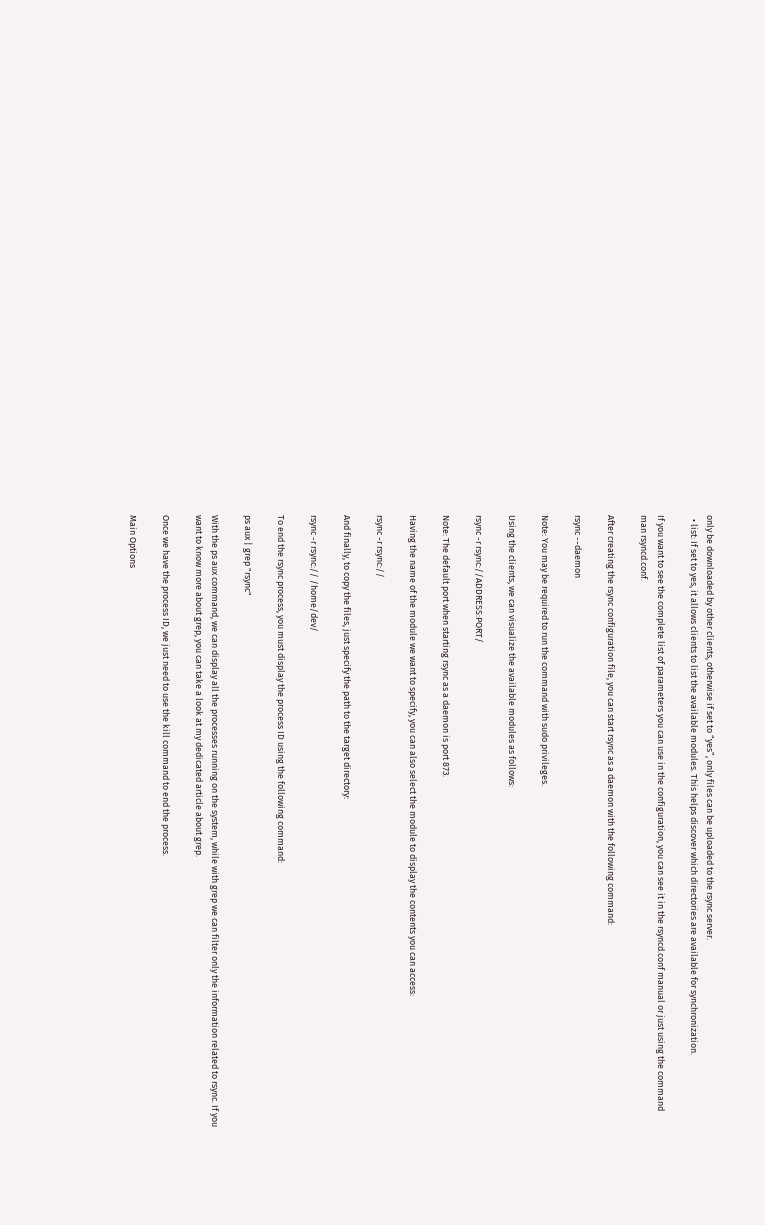only be downloaded by other clients, otherwise if set to “yes”, only files can be uploaded to the rsync server.
  • list: If set to yes, it allows clients to list the available modules. This helps discover which directories are available for synchronization.

If you want to see the complete list of parameters you can use in the configuration, you can see it in the rsyncd.conf manual or just using the command man rsyncd.conf.

After creating the rsync configuration file, you can start rsync as a daemon with the following command:

rsync --daemon

Note: You may be required to run the command with sudo privileges.

Using the clients, we can visualize the available modules as follows:

rsync -r rsync://ADDRESS:PORT/

Note: The default port when starting rsync as a daemon is port 873.

Having the name of the module we want to specify, you can also select the module to display the contents you can access:

rsync -r rsync://

And finally, to copy the files, just specify the path to the target directory:

rsync -r rsync:// /home/dev/

To end the rsync process, you must display the process ID using the following command:

ps aux | grep "rsync"

With the ps aux command, we can display all the processes running on the system, while with grep we can filter only the information related to rsync. If you want to know more about grep, you can take a look at my dedicated article about grep.

Once we have the process ID, we just need to use the kill command to end the process.

Main Options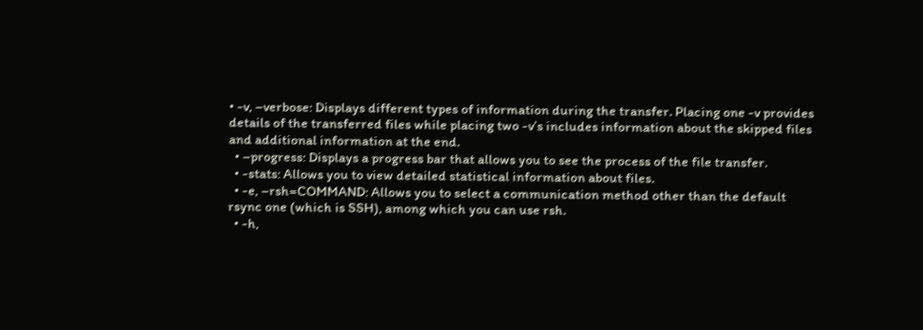• -v, –verbose: Displays different types of information during the transfer. Placing one -v provides details of the transferred files while placing two -v’s includes information about the skipped files and additional information at the end.
  • –progress: Displays a progress bar that allows you to see the process of the file transfer.
  • -stats: Allows you to view detailed statistical information about files.
  • -e, –rsh=COMMAND: Allows you to select a communication method other than the default rsync one (which is SSH), among which you can use rsh.
  • -h,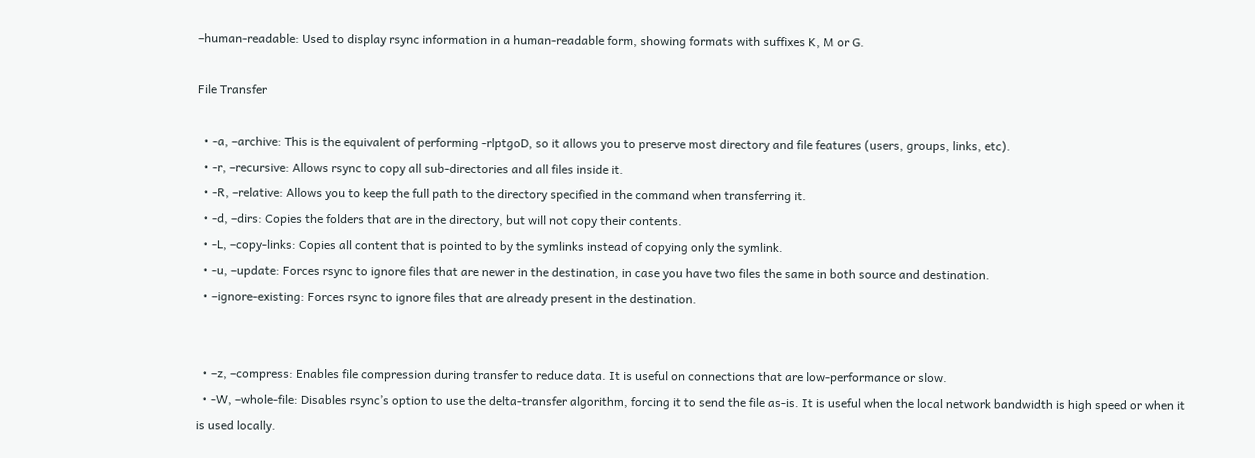–human-readable: Used to display rsync information in a human-readable form, showing formats with suffixes K, M or G.

File Transfer

  • -a, –archive: This is the equivalent of performing -rlptgoD, so it allows you to preserve most directory and file features (users, groups, links, etc).
  • -r, –recursive: Allows rsync to copy all sub-directories and all files inside it.
  • -R, –relative: Allows you to keep the full path to the directory specified in the command when transferring it.
  • -d, –dirs: Copies the folders that are in the directory, but will not copy their contents.
  • -L, –copy-links: Copies all content that is pointed to by the symlinks instead of copying only the symlink.
  • -u, –update: Forces rsync to ignore files that are newer in the destination, in case you have two files the same in both source and destination.
  • –ignore-existing: Forces rsync to ignore files that are already present in the destination.


  • –z, –compress: Enables file compression during transfer to reduce data. It is useful on connections that are low-performance or slow.
  • -W, –whole-file: Disables rsync’s option to use the delta-transfer algorithm, forcing it to send the file as-is. It is useful when the local network bandwidth is high speed or when it is used locally.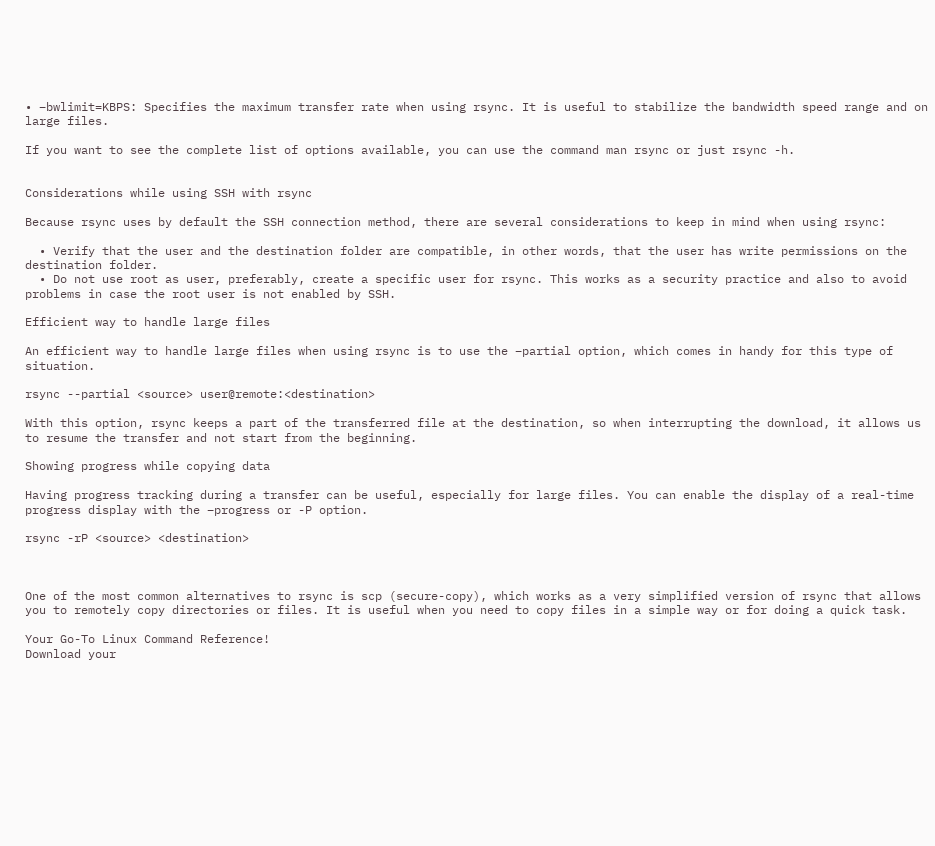• –bwlimit=KBPS: Specifies the maximum transfer rate when using rsync. It is useful to stabilize the bandwidth speed range and on large files.

If you want to see the complete list of options available, you can use the command man rsync or just rsync -h.


Considerations while using SSH with rsync

Because rsync uses by default the SSH connection method, there are several considerations to keep in mind when using rsync:

  • Verify that the user and the destination folder are compatible, in other words, that the user has write permissions on the destination folder.
  • Do not use root as user, preferably, create a specific user for rsync. This works as a security practice and also to avoid problems in case the root user is not enabled by SSH.

Efficient way to handle large files

An efficient way to handle large files when using rsync is to use the –partial option, which comes in handy for this type of situation.

rsync --partial <source> user@remote:<destination>

With this option, rsync keeps a part of the transferred file at the destination, so when interrupting the download, it allows us to resume the transfer and not start from the beginning.

Showing progress while copying data

Having progress tracking during a transfer can be useful, especially for large files. You can enable the display of a real-time progress display with the –progress or -P option.

rsync -rP <source> <destination>



One of the most common alternatives to rsync is scp (secure-copy), which works as a very simplified version of rsync that allows you to remotely copy directories or files. It is useful when you need to copy files in a simple way or for doing a quick task.

Your Go-To Linux Command Reference!
Download your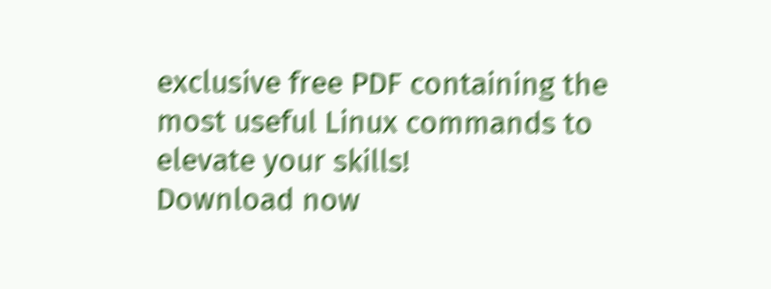exclusive free PDF containing the most useful Linux commands to elevate your skills!
Download now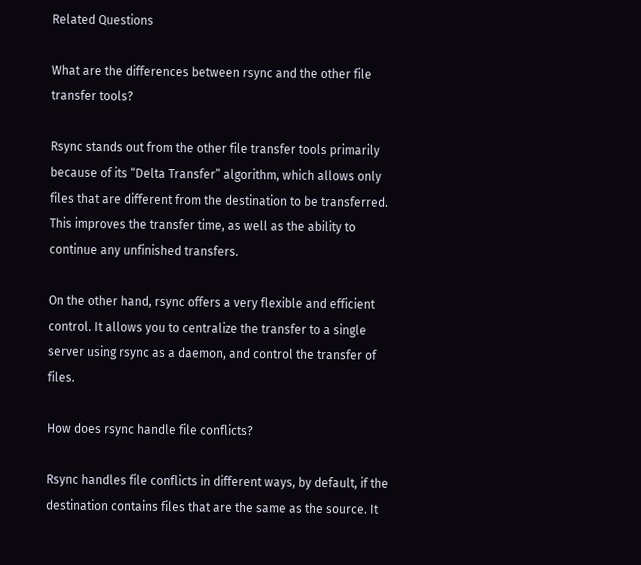Related Questions

What are the differences between rsync and the other file transfer tools?

Rsync stands out from the other file transfer tools primarily because of its “Delta Transfer” algorithm, which allows only files that are different from the destination to be transferred. This improves the transfer time, as well as the ability to continue any unfinished transfers.

On the other hand, rsync offers a very flexible and efficient control. It allows you to centralize the transfer to a single server using rsync as a daemon, and control the transfer of files.

How does rsync handle file conflicts?

Rsync handles file conflicts in different ways, by default, if the destination contains files that are the same as the source. It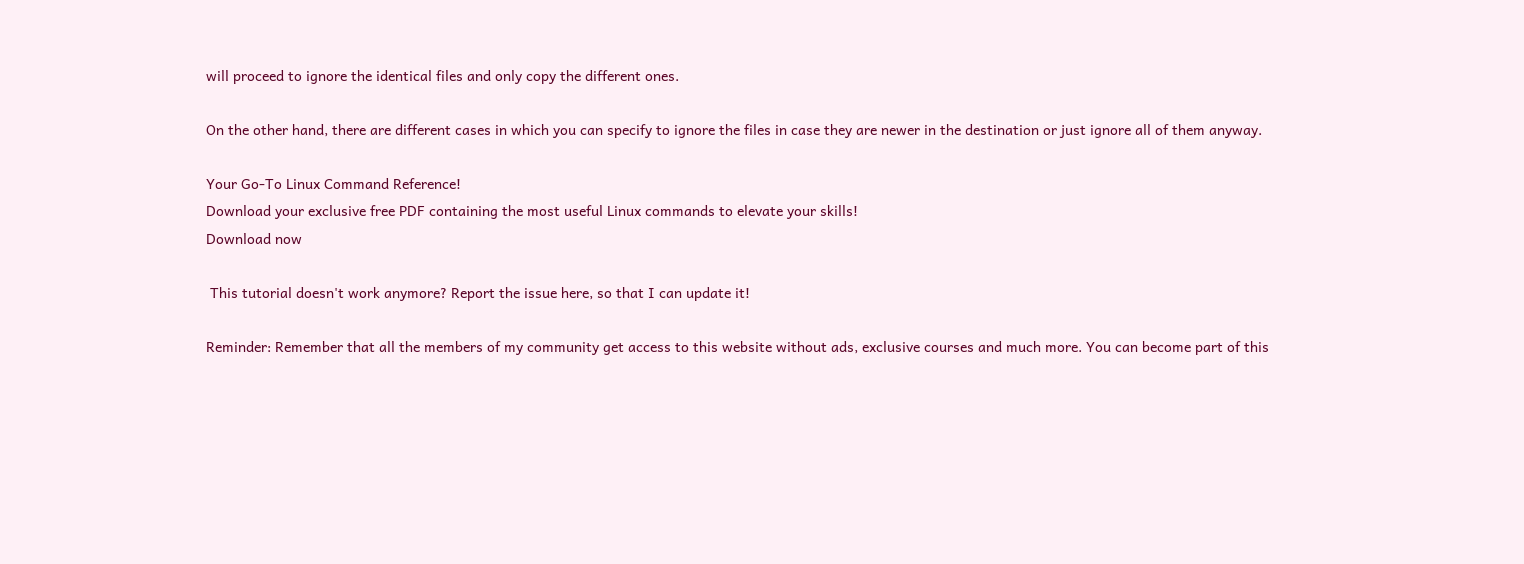will proceed to ignore the identical files and only copy the different ones.

On the other hand, there are different cases in which you can specify to ignore the files in case they are newer in the destination or just ignore all of them anyway.

Your Go-To Linux Command Reference!
Download your exclusive free PDF containing the most useful Linux commands to elevate your skills!
Download now

 This tutorial doesn't work anymore? Report the issue here, so that I can update it!

Reminder: Remember that all the members of my community get access to this website without ads, exclusive courses and much more. You can become part of this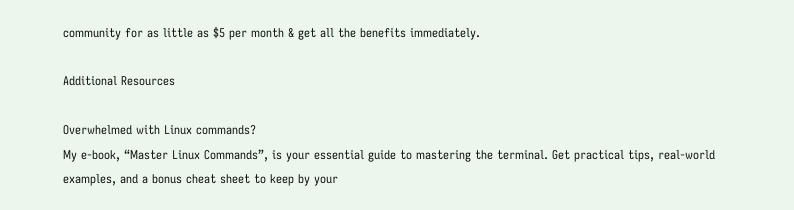community for as little as $5 per month & get all the benefits immediately.

Additional Resources

Overwhelmed with Linux commands?
My e-book, “Master Linux Commands”, is your essential guide to mastering the terminal. Get practical tips, real-world examples, and a bonus cheat sheet to keep by your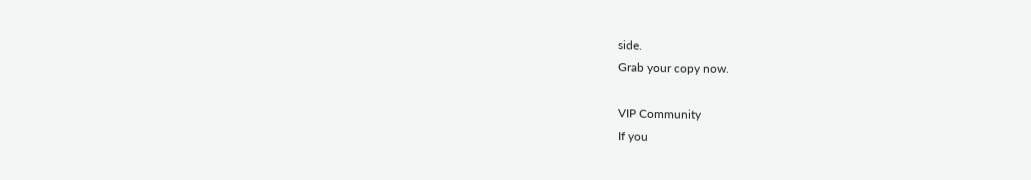side.
Grab your copy now.

VIP Community
If you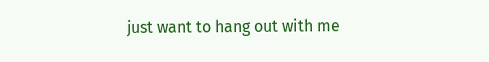just want to hang out with me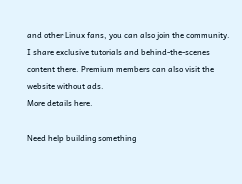and other Linux fans, you can also join the community. I share exclusive tutorials and behind-the-scenes content there. Premium members can also visit the website without ads.
More details here.

Need help building something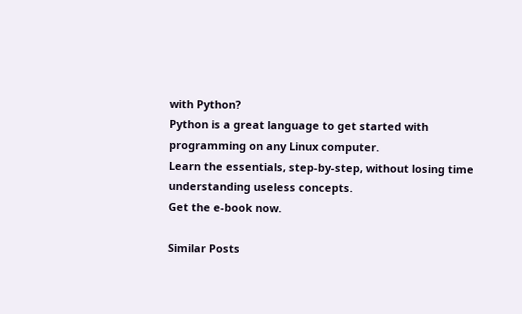with Python?
Python is a great language to get started with programming on any Linux computer.
Learn the essentials, step-by-step, without losing time understanding useless concepts.
Get the e-book now.

Similar Posts